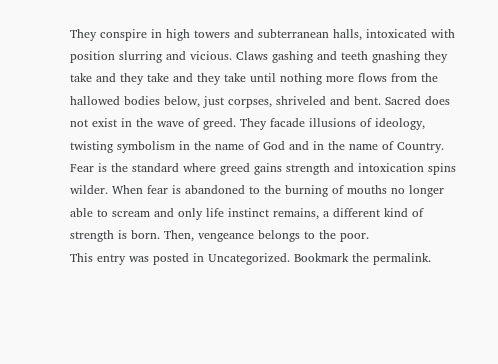They conspire in high towers and subterranean halls, intoxicated with position slurring and vicious. Claws gashing and teeth gnashing they take and they take and they take until nothing more flows from the hallowed bodies below, just corpses, shriveled and bent. Sacred does not exist in the wave of greed. They facade illusions of ideology, twisting symbolism in the name of God and in the name of Country. Fear is the standard where greed gains strength and intoxication spins wilder. When fear is abandoned to the burning of mouths no longer able to scream and only life instinct remains, a different kind of strength is born. Then, vengeance belongs to the poor.
This entry was posted in Uncategorized. Bookmark the permalink.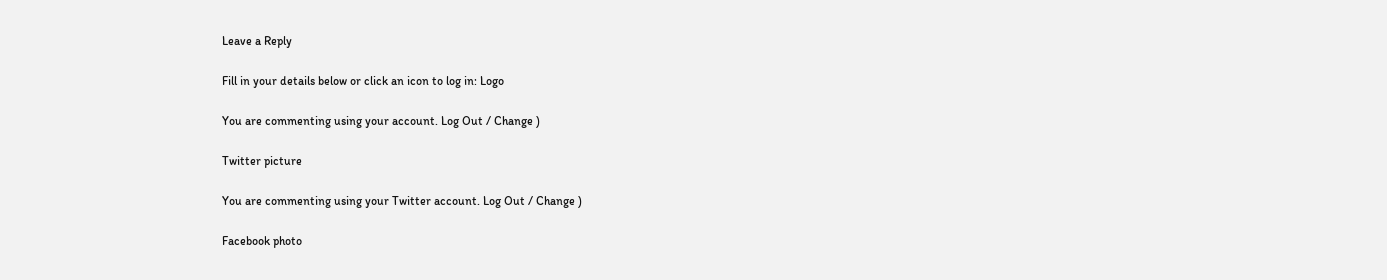Leave a Reply

Fill in your details below or click an icon to log in: Logo

You are commenting using your account. Log Out / Change )

Twitter picture

You are commenting using your Twitter account. Log Out / Change )

Facebook photo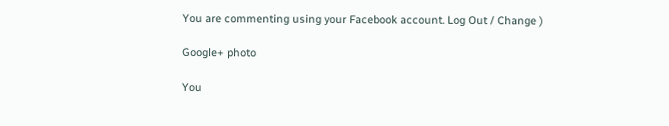You are commenting using your Facebook account. Log Out / Change )

Google+ photo

You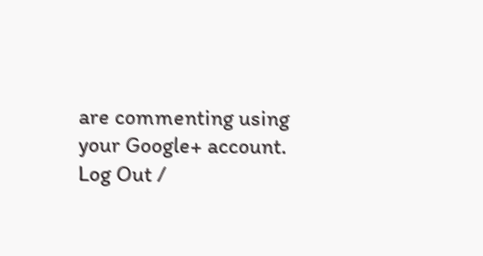are commenting using your Google+ account. Log Out /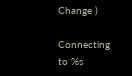Change )

Connecting to %s